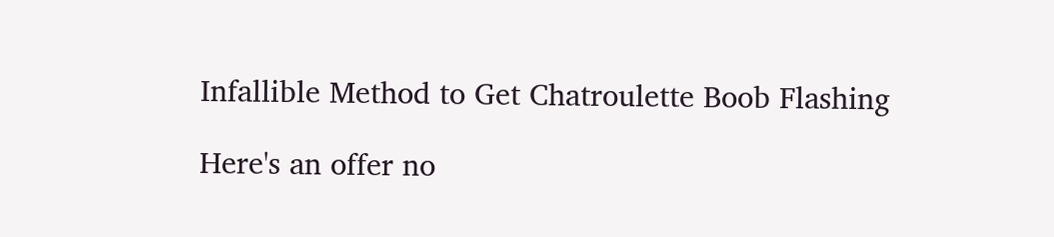Infallible Method to Get Chatroulette Boob Flashing

Here's an offer no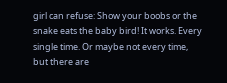girl can refuse: Show your boobs or the snake eats the baby bird! It works. Every single time. Or maybe not every time, but there are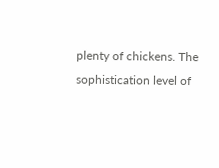plenty of chickens. The sophistication level of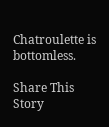Chatroulette is bottomless.

Share This Story